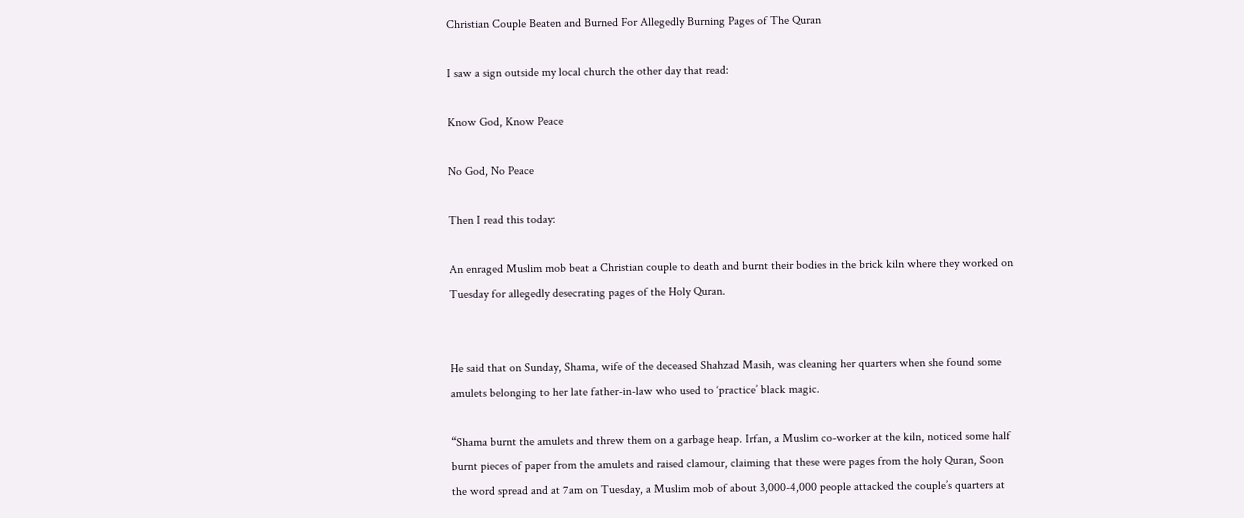Christian Couple Beaten and Burned For Allegedly Burning Pages of The Quran

I saw a sign outside my local church the other day that read:

Know God, Know Peace

No God, No Peace

Then I read this today:

An enraged Muslim mob beat a Christian couple to death and burnt their bodies in the brick kiln where they worked on Tuesday for allegedly desecrating pages of the Holy Quran.


He said that on Sunday, Shama, wife of the deceased Shahzad Masih, was cleaning her quarters when she found some amulets belonging to her late father-in-law who used to ‘practice’ black magic.

“Shama burnt the amulets and threw them on a garbage heap. Irfan, a Muslim co-worker at the kiln, noticed some half burnt pieces of paper from the amulets and raised clamour, claiming that these were pages from the holy Quran, Soon the word spread and at 7am on Tuesday, a Muslim mob of about 3,000-4,000 people attacked the couple’s quarters at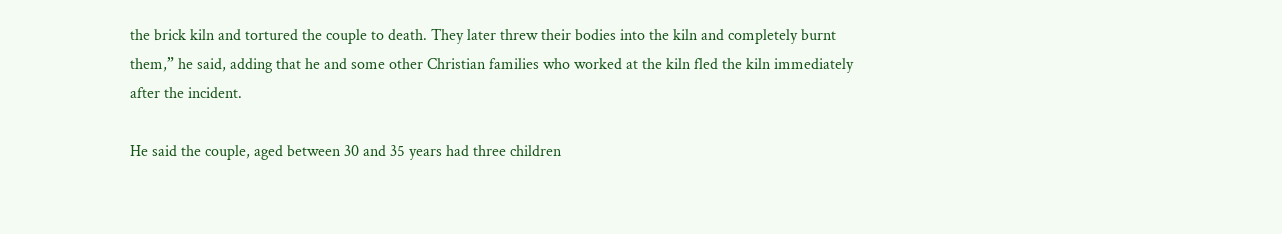the brick kiln and tortured the couple to death. They later threw their bodies into the kiln and completely burnt them,” he said, adding that he and some other Christian families who worked at the kiln fled the kiln immediately after the incident.

He said the couple, aged between 30 and 35 years had three children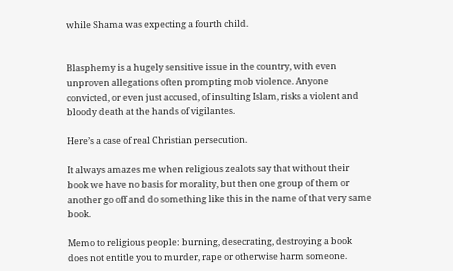while Shama was expecting a fourth child.


Blasphemy is a hugely sensitive issue in the country, with even unproven allegations often prompting mob violence. Anyone convicted, or even just accused, of insulting Islam, risks a violent and bloody death at the hands of vigilantes.

Here’s a case of real Christian persecution.

It always amazes me when religious zealots say that without their book we have no basis for morality, but then one group of them or another go off and do something like this in the name of that very same book.

Memo to religious people: burning, desecrating, destroying a book does not entitle you to murder, rape or otherwise harm someone.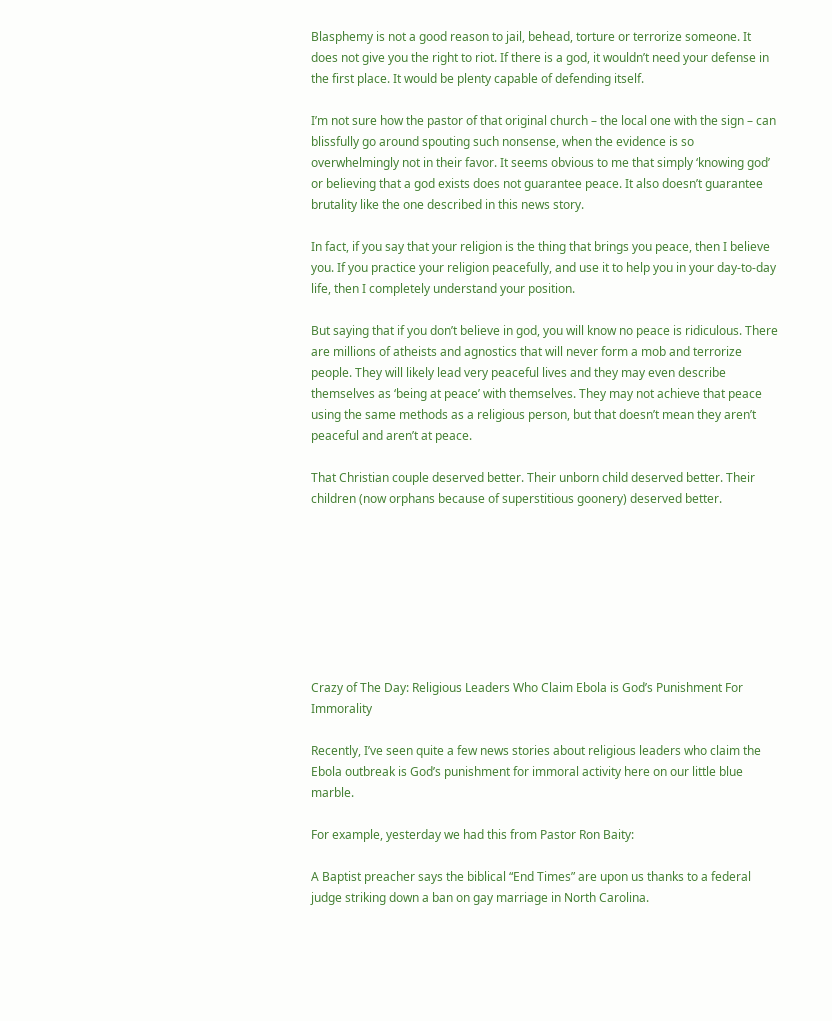Blasphemy is not a good reason to jail, behead, torture or terrorize someone. It does not give you the right to riot. If there is a god, it wouldn’t need your defense in the first place. It would be plenty capable of defending itself.

I’m not sure how the pastor of that original church – the local one with the sign – can blissfully go around spouting such nonsense, when the evidence is so overwhelmingly not in their favor. It seems obvious to me that simply ‘knowing god’ or believing that a god exists does not guarantee peace. It also doesn’t guarantee brutality like the one described in this news story.

In fact, if you say that your religion is the thing that brings you peace, then I believe you. If you practice your religion peacefully, and use it to help you in your day-to-day life, then I completely understand your position.

But saying that if you don’t believe in god, you will know no peace is ridiculous. There are millions of atheists and agnostics that will never form a mob and terrorize people. They will likely lead very peaceful lives and they may even describe themselves as ‘being at peace’ with themselves. They may not achieve that peace using the same methods as a religious person, but that doesn’t mean they aren’t peaceful and aren’t at peace.

That Christian couple deserved better. Their unborn child deserved better. Their children (now orphans because of superstitious goonery) deserved better.








Crazy of The Day: Religious Leaders Who Claim Ebola is God’s Punishment For Immorality

Recently, I’ve seen quite a few news stories about religious leaders who claim the Ebola outbreak is God’s punishment for immoral activity here on our little blue marble.

For example, yesterday we had this from Pastor Ron Baity:

A Baptist preacher says the biblical “End Times” are upon us thanks to a federal judge striking down a ban on gay marriage in North Carolina.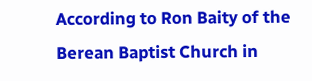According to Ron Baity of the Berean Baptist Church in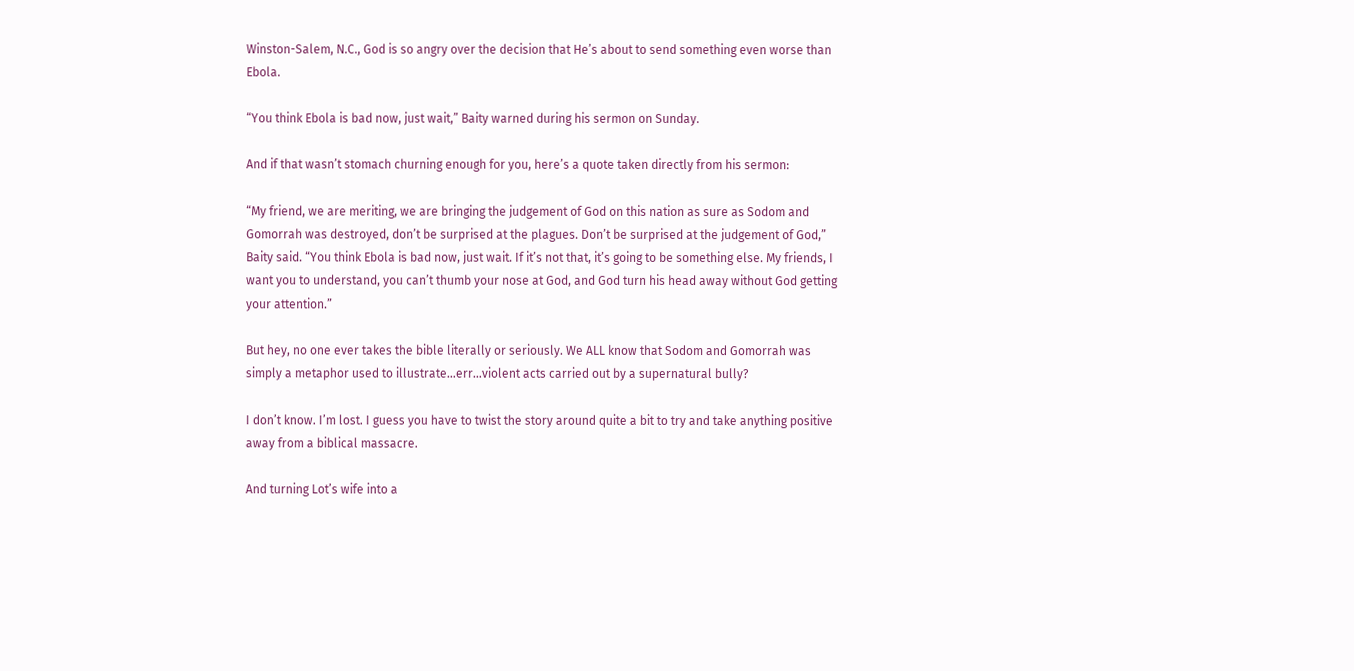Winston-Salem, N.C., God is so angry over the decision that He’s about to send something even worse than Ebola.

“You think Ebola is bad now, just wait,” Baity warned during his sermon on Sunday.

And if that wasn’t stomach churning enough for you, here’s a quote taken directly from his sermon:

“My friend, we are meriting, we are bringing the judgement of God on this nation as sure as Sodom and Gomorrah was destroyed, don’t be surprised at the plagues. Don’t be surprised at the judgement of God,” Baity said. “You think Ebola is bad now, just wait. If it’s not that, it’s going to be something else. My friends, I want you to understand, you can’t thumb your nose at God, and God turn his head away without God getting your attention.”

But hey, no one ever takes the bible literally or seriously. We ALL know that Sodom and Gomorrah was simply a metaphor used to illustrate…err…violent acts carried out by a supernatural bully?

I don’t know. I’m lost. I guess you have to twist the story around quite a bit to try and take anything positive away from a biblical massacre.

And turning Lot’s wife into a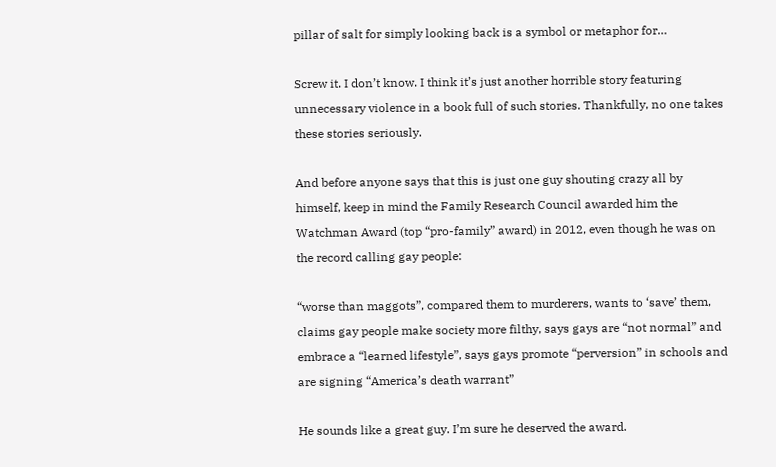pillar of salt for simply looking back is a symbol or metaphor for…

Screw it. I don’t know. I think it’s just another horrible story featuring unnecessary violence in a book full of such stories. Thankfully, no one takes these stories seriously.

And before anyone says that this is just one guy shouting crazy all by himself, keep in mind the Family Research Council awarded him the Watchman Award (top “pro-family” award) in 2012, even though he was on the record calling gay people:

“worse than maggots”, compared them to murderers, wants to ‘save’ them, claims gay people make society more filthy, says gays are “not normal” and embrace a “learned lifestyle”, says gays promote “perversion” in schools and are signing “America’s death warrant”

He sounds like a great guy. I’m sure he deserved the award.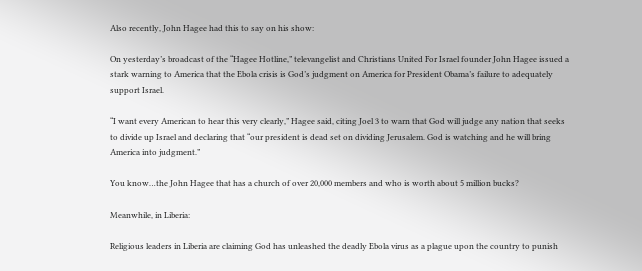Also recently, John Hagee had this to say on his show:

On yesterday’s broadcast of the “Hagee Hotline,” televangelist and Christians United For Israel founder John Hagee issued a stark warning to America that the Ebola crisis is God’s judgment on America for President Obama’s failure to adequately support Israel.

“I want every American to hear this very clearly,” Hagee said, citing Joel 3 to warn that God will judge any nation that seeks to divide up Israel and declaring that “our president is dead set on dividing Jerusalem. God is watching and he will bring America into judgment.”

You know…the John Hagee that has a church of over 20,000 members and who is worth about 5 million bucks?

Meanwhile, in Liberia:

Religious leaders in Liberia are claiming God has unleashed the deadly Ebola virus as a plague upon the country to punish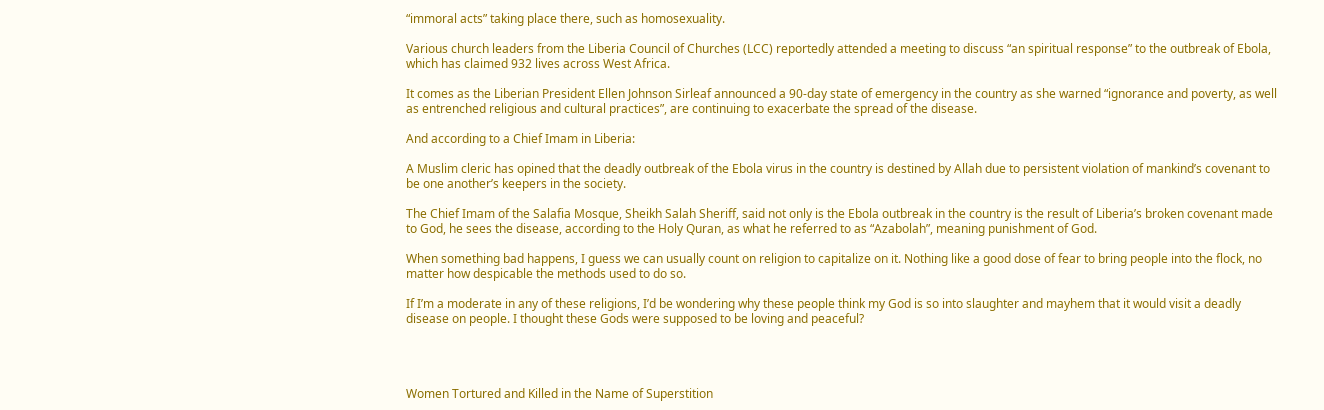“immoral acts” taking place there, such as homosexuality.

Various church leaders from the Liberia Council of Churches (LCC) reportedly attended a meeting to discuss “an spiritual response” to the outbreak of Ebola, which has claimed 932 lives across West Africa.

It comes as the Liberian President Ellen Johnson Sirleaf announced a 90-day state of emergency in the country as she warned “ignorance and poverty, as well as entrenched religious and cultural practices”, are continuing to exacerbate the spread of the disease.

And according to a Chief Imam in Liberia:

A Muslim cleric has opined that the deadly outbreak of the Ebola virus in the country is destined by Allah due to persistent violation of mankind’s covenant to be one another’s keepers in the society.

The Chief Imam of the Salafia Mosque, Sheikh Salah Sheriff, said not only is the Ebola outbreak in the country is the result of Liberia’s broken covenant made to God, he sees the disease, according to the Holy Quran, as what he referred to as “Azabolah”, meaning punishment of God.

When something bad happens, I guess we can usually count on religion to capitalize on it. Nothing like a good dose of fear to bring people into the flock, no matter how despicable the methods used to do so.

If I’m a moderate in any of these religions, I’d be wondering why these people think my God is so into slaughter and mayhem that it would visit a deadly disease on people. I thought these Gods were supposed to be loving and peaceful?




Women Tortured and Killed in the Name of Superstition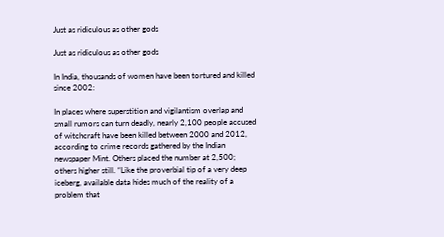Just as ridiculous as other gods

Just as ridiculous as other gods

In India, thousands of women have been tortured and killed since 2002:

In places where superstition and vigilantism overlap and small rumors can turn deadly, nearly 2,100 people accused of witchcraft have been killed between 2000 and 2012, according to crime records gathered by the Indian newspaper Mint. Others placed the number at 2,500; others higher still. “Like the proverbial tip of a very deep iceberg, available data hides much of the reality of a problem that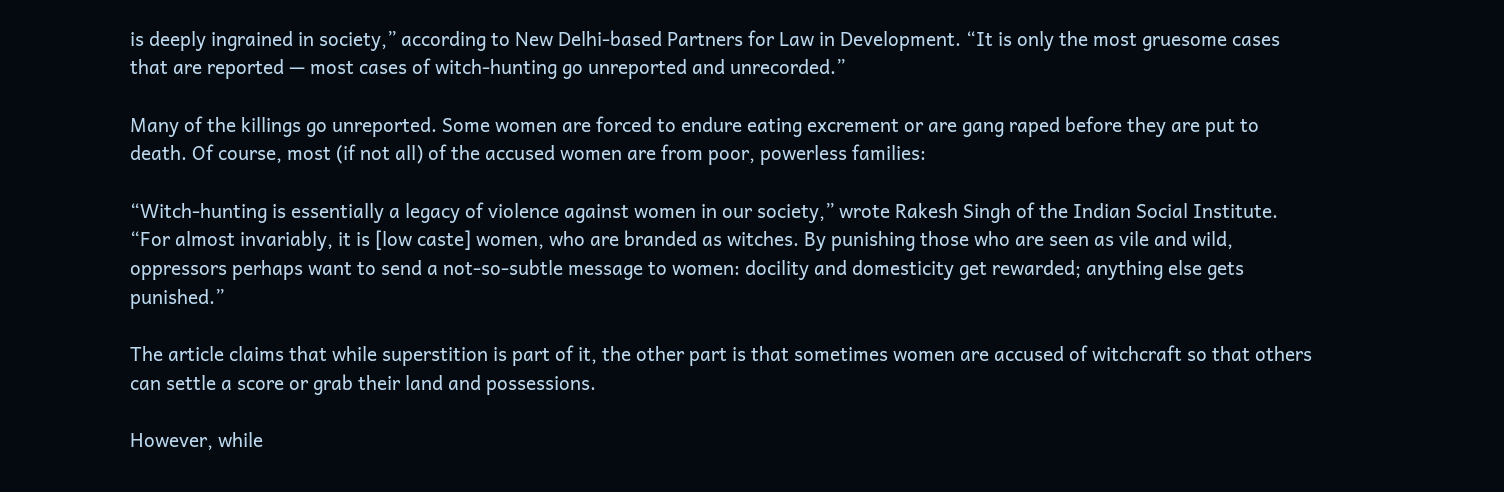is deeply ingrained in society,” according to New Delhi-based Partners for Law in Development. “It is only the most gruesome cases that are reported — most cases of witch-hunting go unreported and unrecorded.”

Many of the killings go unreported. Some women are forced to endure eating excrement or are gang raped before they are put to death. Of course, most (if not all) of the accused women are from poor, powerless families:

“Witch-hunting is essentially a legacy of violence against women in our society,” wrote Rakesh Singh of the Indian Social Institute. “For almost invariably, it is [low caste] women, who are branded as witches. By punishing those who are seen as vile and wild, oppressors perhaps want to send a not-so-subtle message to women: docility and domesticity get rewarded; anything else gets punished.”

The article claims that while superstition is part of it, the other part is that sometimes women are accused of witchcraft so that others can settle a score or grab their land and possessions.

However, while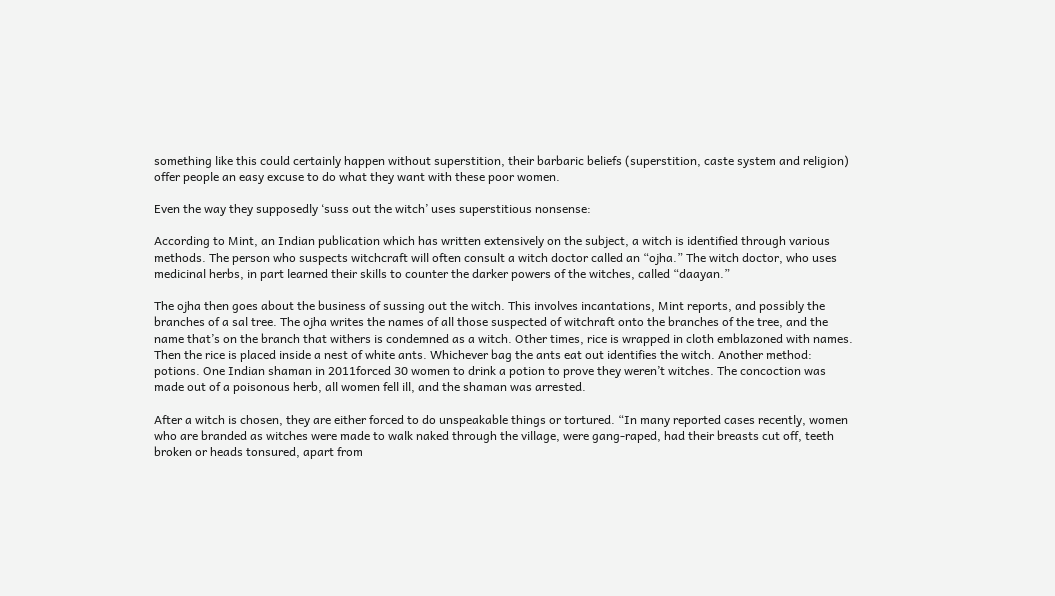something like this could certainly happen without superstition, their barbaric beliefs (superstition, caste system and religion) offer people an easy excuse to do what they want with these poor women.

Even the way they supposedly ‘suss out the witch’ uses superstitious nonsense:

According to Mint, an Indian publication which has written extensively on the subject, a witch is identified through various methods. The person who suspects witchcraft will often consult a witch doctor called an “ojha.” The witch doctor, who uses medicinal herbs, in part learned their skills to counter the darker powers of the witches, called “daayan.”

The ojha then goes about the business of sussing out the witch. This involves incantations, Mint reports, and possibly the branches of a sal tree. The ojha writes the names of all those suspected of witchraft onto the branches of the tree, and the name that’s on the branch that withers is condemned as a witch. Other times, rice is wrapped in cloth emblazoned with names. Then the rice is placed inside a nest of white ants. Whichever bag the ants eat out identifies the witch. Another method: potions. One Indian shaman in 2011forced 30 women to drink a potion to prove they weren’t witches. The concoction was made out of a poisonous herb, all women fell ill, and the shaman was arrested.

After a witch is chosen, they are either forced to do unspeakable things or tortured. “In many reported cases recently, women who are branded as witches were made to walk naked through the village, were gang-raped, had their breasts cut off, teeth broken or heads tonsured, apart from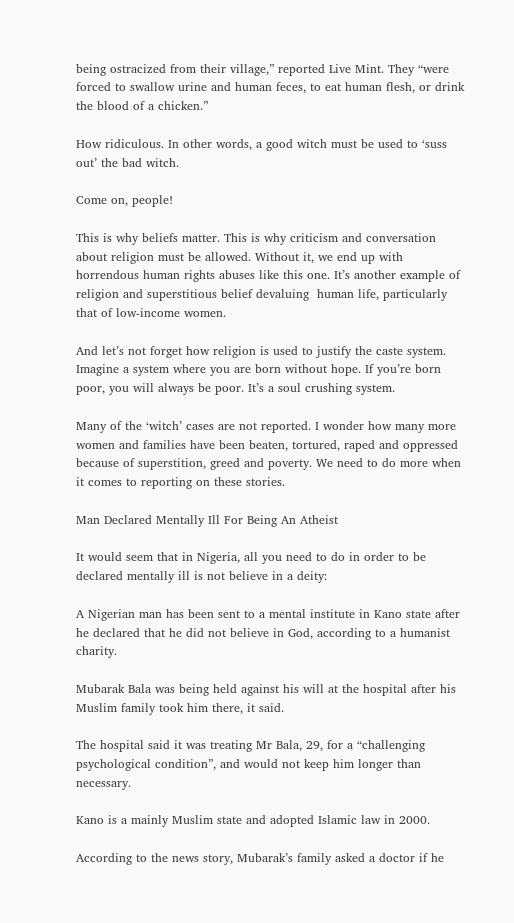being ostracized from their village,” reported Live Mint. They “were forced to swallow urine and human feces, to eat human flesh, or drink the blood of a chicken.”

How ridiculous. In other words, a good witch must be used to ‘suss out’ the bad witch.

Come on, people!

This is why beliefs matter. This is why criticism and conversation about religion must be allowed. Without it, we end up with horrendous human rights abuses like this one. It’s another example of religion and superstitious belief devaluing  human life, particularly that of low-income women.

And let’s not forget how religion is used to justify the caste system. Imagine a system where you are born without hope. If you’re born poor, you will always be poor. It’s a soul crushing system.

Many of the ‘witch’ cases are not reported. I wonder how many more women and families have been beaten, tortured, raped and oppressed because of superstition, greed and poverty. We need to do more when it comes to reporting on these stories.

Man Declared Mentally Ill For Being An Atheist

It would seem that in Nigeria, all you need to do in order to be declared mentally ill is not believe in a deity:

A Nigerian man has been sent to a mental institute in Kano state after he declared that he did not believe in God, according to a humanist charity.

Mubarak Bala was being held against his will at the hospital after his Muslim family took him there, it said.

The hospital said it was treating Mr Bala, 29, for a “challenging psychological condition”, and would not keep him longer than necessary.

Kano is a mainly Muslim state and adopted Islamic law in 2000.

According to the news story, Mubarak’s family asked a doctor if he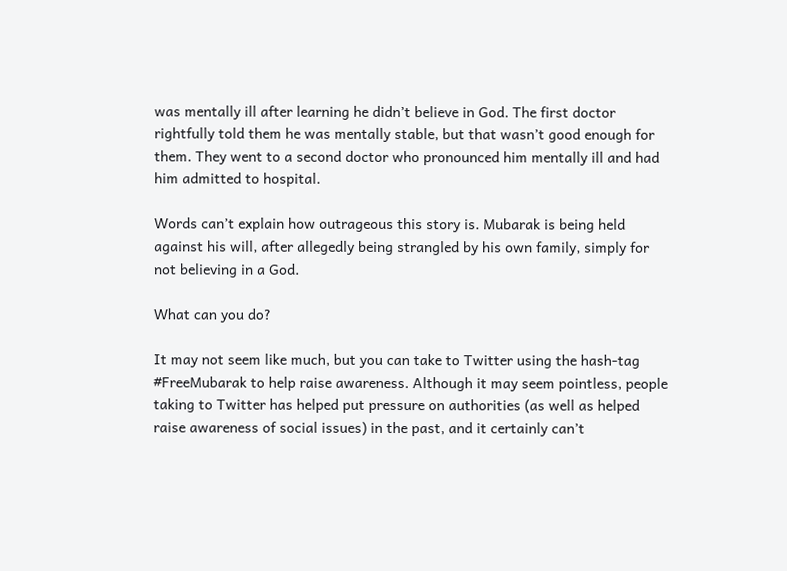was mentally ill after learning he didn’t believe in God. The first doctor rightfully told them he was mentally stable, but that wasn’t good enough for them. They went to a second doctor who pronounced him mentally ill and had him admitted to hospital.

Words can’t explain how outrageous this story is. Mubarak is being held against his will, after allegedly being strangled by his own family, simply for not believing in a God.

What can you do?

It may not seem like much, but you can take to Twitter using the hash-tag #FreeMubarak to help raise awareness. Although it may seem pointless, people taking to Twitter has helped put pressure on authorities (as well as helped raise awareness of social issues) in the past, and it certainly can’t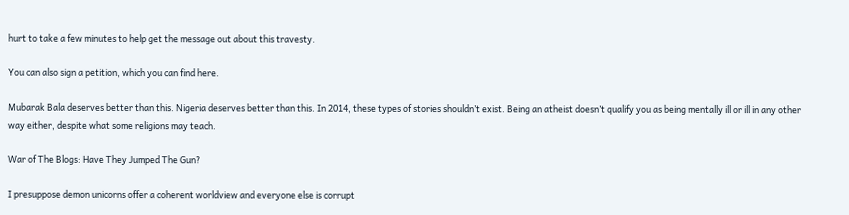hurt to take a few minutes to help get the message out about this travesty.

You can also sign a petition, which you can find here.

Mubarak Bala deserves better than this. Nigeria deserves better than this. In 2014, these types of stories shouldn’t exist. Being an atheist doesn’t qualify you as being mentally ill or ill in any other way either, despite what some religions may teach.

War of The Blogs: Have They Jumped The Gun?

I presuppose demon unicorns offer a coherent worldview and everyone else is corrupt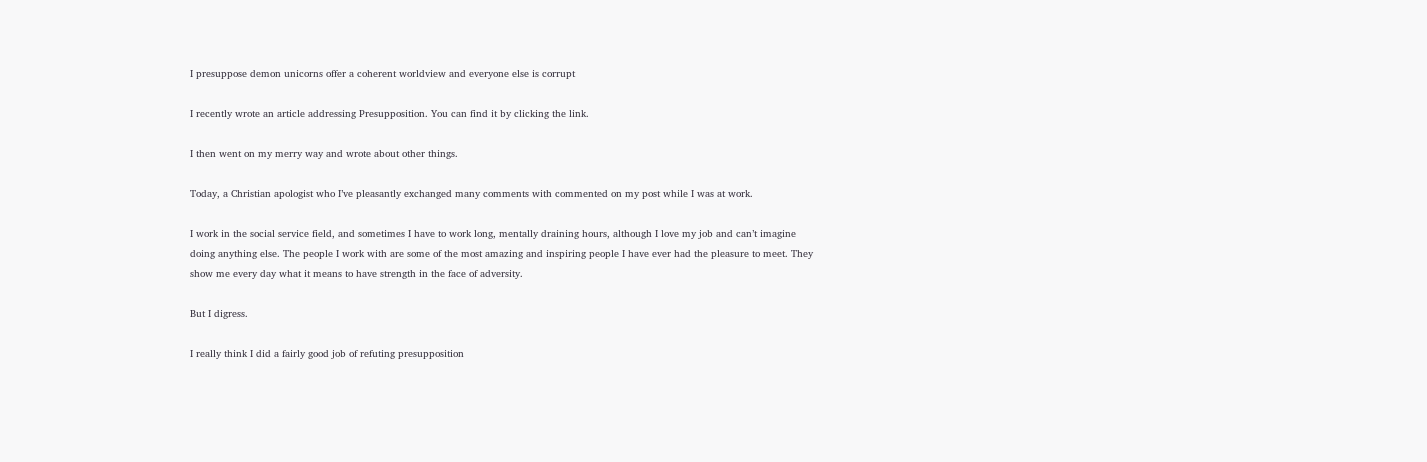I presuppose demon unicorns offer a coherent worldview and everyone else is corrupt

I recently wrote an article addressing Presupposition. You can find it by clicking the link.

I then went on my merry way and wrote about other things.

Today, a Christian apologist who I’ve pleasantly exchanged many comments with commented on my post while I was at work.

I work in the social service field, and sometimes I have to work long, mentally draining hours, although I love my job and can’t imagine doing anything else. The people I work with are some of the most amazing and inspiring people I have ever had the pleasure to meet. They show me every day what it means to have strength in the face of adversity.

But I digress.

I really think I did a fairly good job of refuting presupposition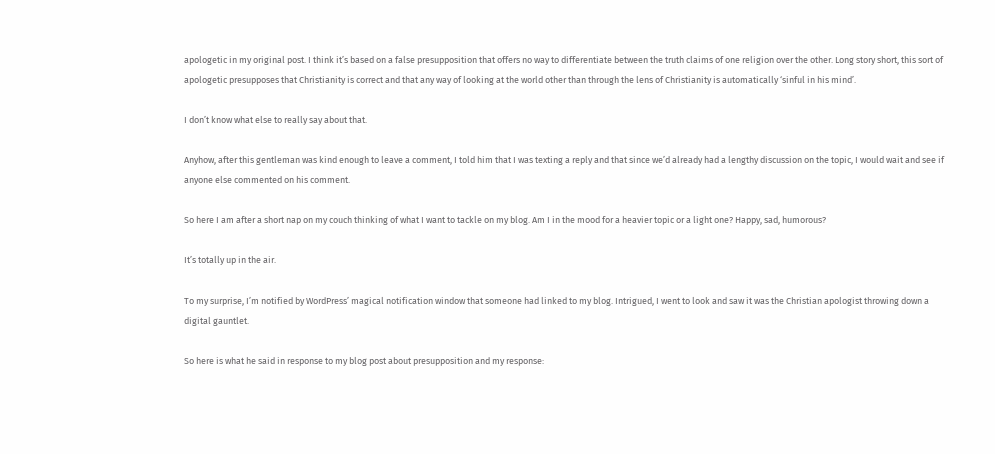apologetic in my original post. I think it’s based on a false presupposition that offers no way to differentiate between the truth claims of one religion over the other. Long story short, this sort of apologetic presupposes that Christianity is correct and that any way of looking at the world other than through the lens of Christianity is automatically ‘sinful in his mind’.

I don’t know what else to really say about that.

Anyhow, after this gentleman was kind enough to leave a comment, I told him that I was texting a reply and that since we’d already had a lengthy discussion on the topic, I would wait and see if anyone else commented on his comment.

So here I am after a short nap on my couch thinking of what I want to tackle on my blog. Am I in the mood for a heavier topic or a light one? Happy, sad, humorous?

It’s totally up in the air.

To my surprise, I’m notified by WordPress’ magical notification window that someone had linked to my blog. Intrigued, I went to look and saw it was the Christian apologist throwing down a digital gauntlet.

So here is what he said in response to my blog post about presupposition and my response: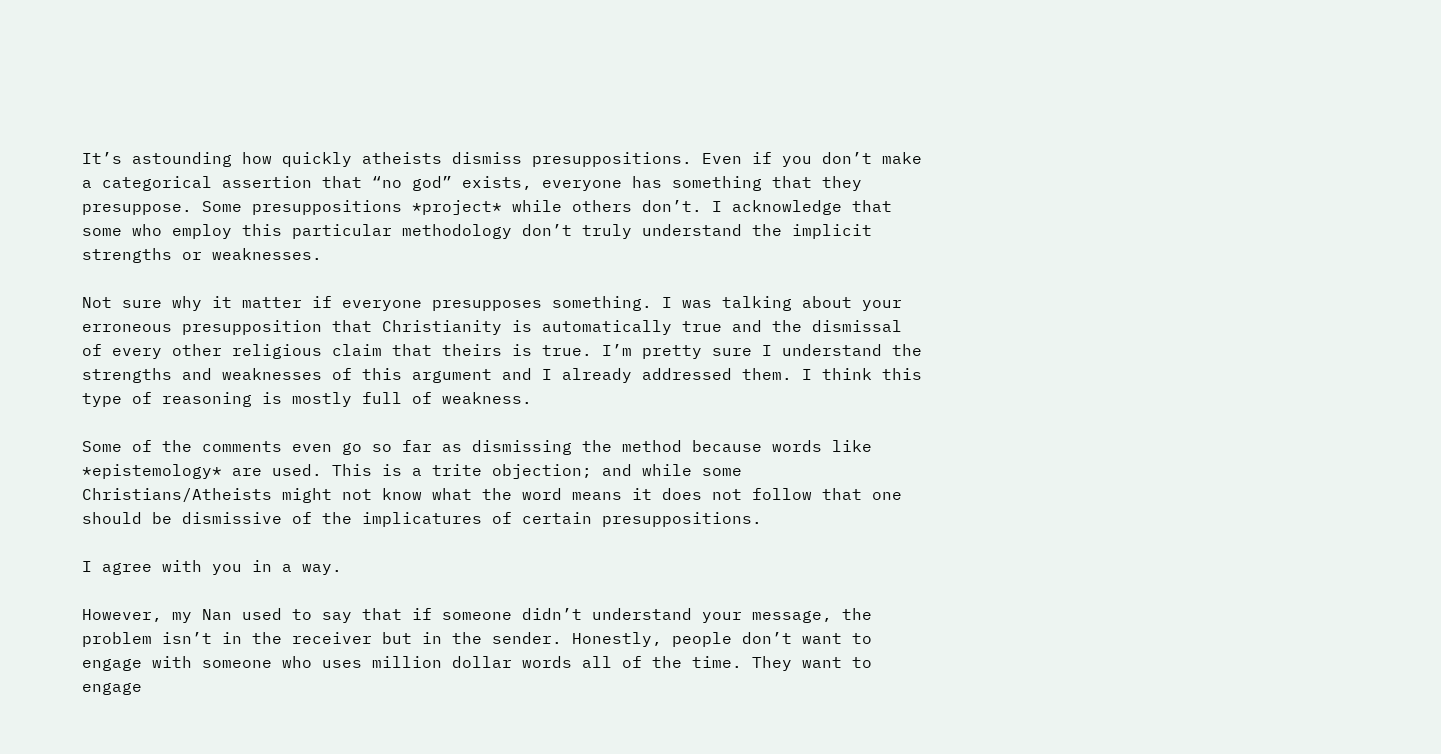It’s astounding how quickly atheists dismiss presuppositions. Even if you don’t make a categorical assertion that “no god” exists, everyone has something that they presuppose. Some presuppositions *project* while others don’t. I acknowledge that some who employ this particular methodology don’t truly understand the implicit strengths or weaknesses.

Not sure why it matter if everyone presupposes something. I was talking about your erroneous presupposition that Christianity is automatically true and the dismissal of every other religious claim that theirs is true. I’m pretty sure I understand the strengths and weaknesses of this argument and I already addressed them. I think this type of reasoning is mostly full of weakness.

Some of the comments even go so far as dismissing the method because words like *epistemology* are used. This is a trite objection; and while some Christians/Atheists might not know what the word means it does not follow that one should be dismissive of the implicatures of certain presuppositions.

I agree with you in a way.

However, my Nan used to say that if someone didn’t understand your message, the problem isn’t in the receiver but in the sender. Honestly, people don’t want to engage with someone who uses million dollar words all of the time. They want to engage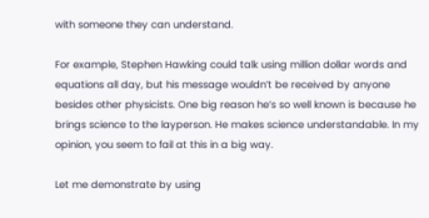with someone they can understand.

For example, Stephen Hawking could talk using million dollar words and equations all day, but his message wouldn’t be received by anyone besides other physicists. One big reason he’s so well known is because he brings science to the layperson. He makes science understandable. In my opinion, you seem to fail at this in a big way.

Let me demonstrate by using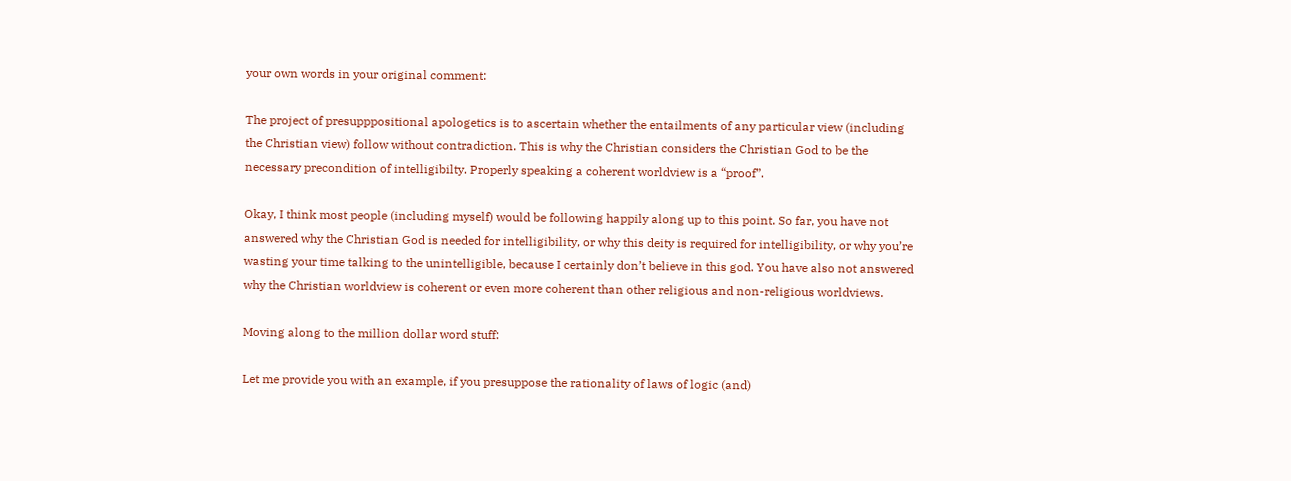your own words in your original comment:

The project of presupppositional apologetics is to ascertain whether the entailments of any particular view (including the Christian view) follow without contradiction. This is why the Christian considers the Christian God to be the necessary precondition of intelligibilty. Properly speaking a coherent worldview is a “proof”.

Okay, I think most people (including myself) would be following happily along up to this point. So far, you have not answered why the Christian God is needed for intelligibility, or why this deity is required for intelligibility, or why you’re wasting your time talking to the unintelligible, because I certainly don’t believe in this god. You have also not answered why the Christian worldview is coherent or even more coherent than other religious and non-religious worldviews.

Moving along to the million dollar word stuff:

Let me provide you with an example, if you presuppose the rationality of laws of logic (and)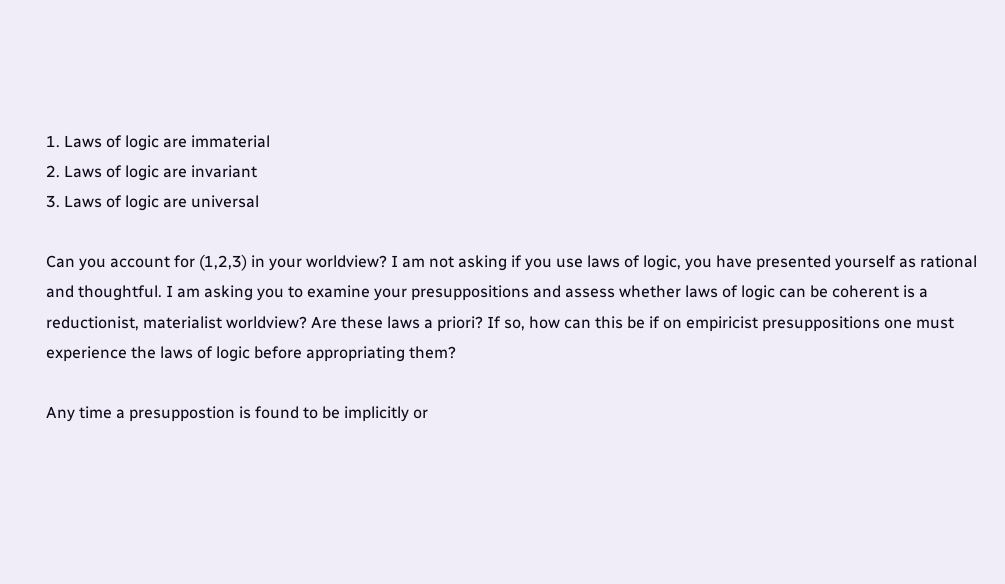1. Laws of logic are immaterial
2. Laws of logic are invariant
3. Laws of logic are universal

Can you account for (1,2,3) in your worldview? I am not asking if you use laws of logic, you have presented yourself as rational and thoughtful. I am asking you to examine your presuppositions and assess whether laws of logic can be coherent is a reductionist, materialist worldview? Are these laws a priori? If so, how can this be if on empiricist presuppositions one must experience the laws of logic before appropriating them?

Any time a presuppostion is found to be implicitly or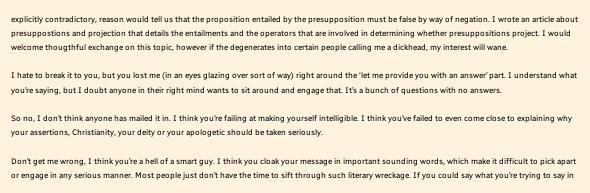explicitly contradictory, reason would tell us that the proposition entailed by the presupposition must be false by way of negation. I wrote an article about presuppostions and projection that details the entailments and the operators that are involved in determining whether presuppositions project. I would welcome thougthful exchange on this topic, however if the degenerates into certain people calling me a dickhead, my interest will wane.

I hate to break it to you, but you lost me (in an eyes glazing over sort of way) right around the ‘let me provide you with an answer’ part. I understand what you’re saying, but I doubt anyone in their right mind wants to sit around and engage that. It’s a bunch of questions with no answers.

So no, I don’t think anyone has mailed it in. I think you’re failing at making yourself intelligible. I think you’ve failed to even come close to explaining why your assertions, Christianity, your deity or your apologetic should be taken seriously.

Don’t get me wrong, I think you’re a hell of a smart guy. I think you cloak your message in important sounding words, which make it difficult to pick apart or engage in any serious manner. Most people just don’t have the time to sift through such literary wreckage. If you could say what you’re trying to say in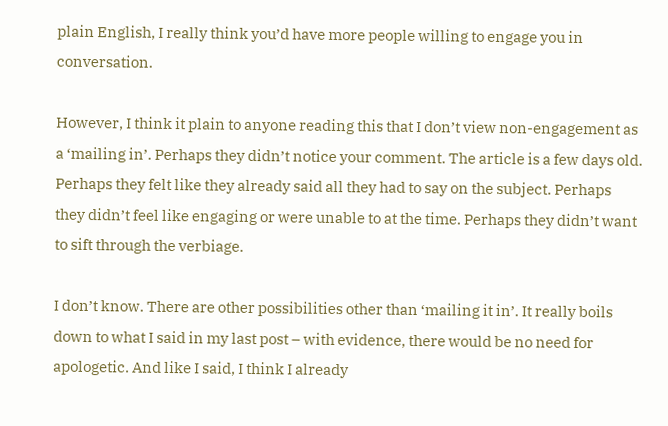plain English, I really think you’d have more people willing to engage you in conversation.

However, I think it plain to anyone reading this that I don’t view non-engagement as a ‘mailing in’. Perhaps they didn’t notice your comment. The article is a few days old. Perhaps they felt like they already said all they had to say on the subject. Perhaps they didn’t feel like engaging or were unable to at the time. Perhaps they didn’t want to sift through the verbiage.

I don’t know. There are other possibilities other than ‘mailing it in’. It really boils down to what I said in my last post – with evidence, there would be no need for apologetic. And like I said, I think I already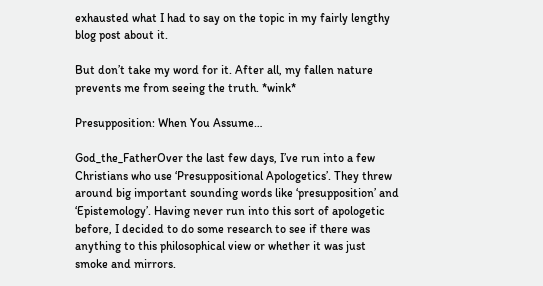exhausted what I had to say on the topic in my fairly lengthy blog post about it.

But don’t take my word for it. After all, my fallen nature prevents me from seeing the truth. *wink*

Presupposition: When You Assume…

God_the_FatherOver the last few days, I’ve run into a few Christians who use ‘Presuppositional Apologetics’. They threw around big important sounding words like ‘presupposition’ and ‘Epistemology’. Having never run into this sort of apologetic before, I decided to do some research to see if there was anything to this philosophical view or whether it was just smoke and mirrors.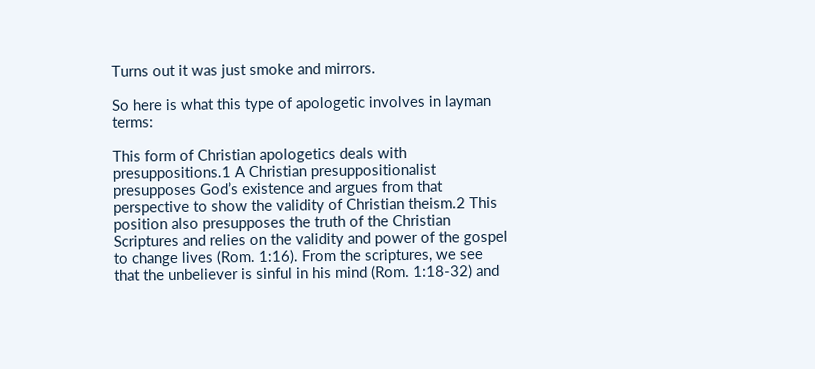Turns out it was just smoke and mirrors.

So here is what this type of apologetic involves in layman terms:

This form of Christian apologetics deals with presuppositions.1 A Christian presuppositionalist presupposes God’s existence and argues from that perspective to show the validity of Christian theism.2 This position also presupposes the truth of the Christian Scriptures and relies on the validity and power of the gospel to change lives (Rom. 1:16). From the scriptures, we see that the unbeliever is sinful in his mind (Rom. 1:18-32) and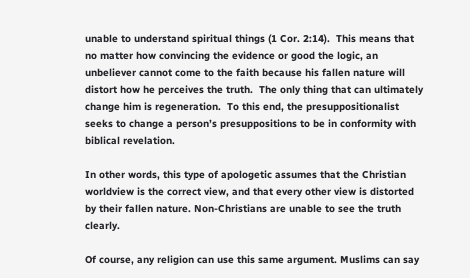unable to understand spiritual things (1 Cor. 2:14).  This means that no matter how convincing the evidence or good the logic, an unbeliever cannot come to the faith because his fallen nature will distort how he perceives the truth.  The only thing that can ultimately change him is regeneration.  To this end, the presuppositionalist seeks to change a person’s presuppositions to be in conformity with biblical revelation.

In other words, this type of apologetic assumes that the Christian worldview is the correct view, and that every other view is distorted by their fallen nature. Non-Christians are unable to see the truth clearly.

Of course, any religion can use this same argument. Muslims can say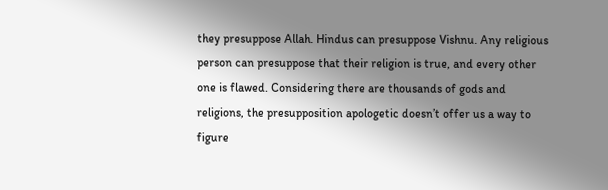they presuppose Allah. Hindus can presuppose Vishnu. Any religious person can presuppose that their religion is true, and every other one is flawed. Considering there are thousands of gods and religions, the presupposition apologetic doesn’t offer us a way to figure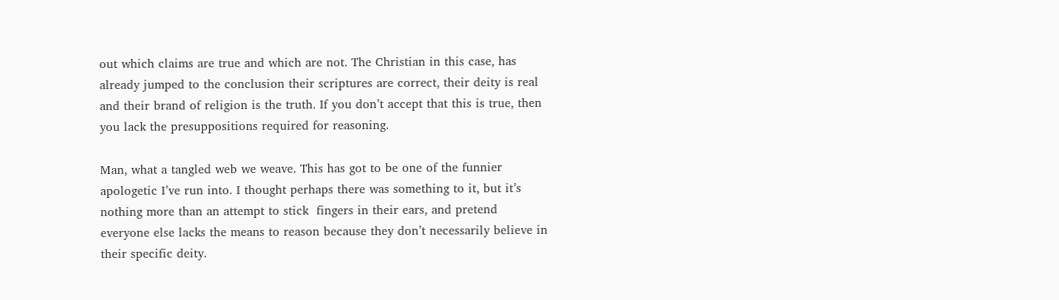out which claims are true and which are not. The Christian in this case, has already jumped to the conclusion their scriptures are correct, their deity is real and their brand of religion is the truth. If you don’t accept that this is true, then you lack the presuppositions required for reasoning.

Man, what a tangled web we weave. This has got to be one of the funnier apologetic I’ve run into. I thought perhaps there was something to it, but it’s nothing more than an attempt to stick  fingers in their ears, and pretend everyone else lacks the means to reason because they don’t necessarily believe in their specific deity.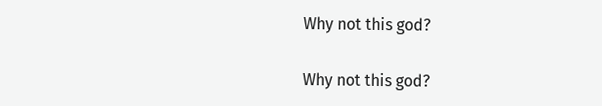Why not this god?

Why not this god?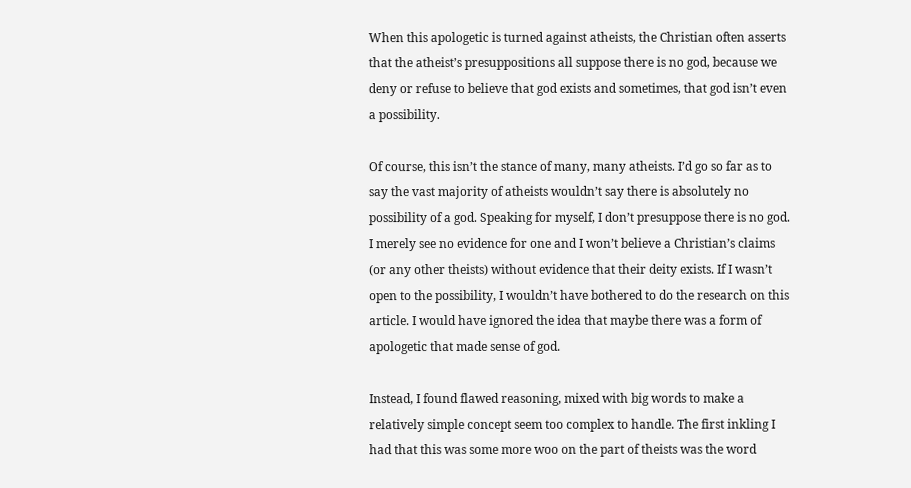When this apologetic is turned against atheists, the Christian often asserts that the atheist’s presuppositions all suppose there is no god, because we deny or refuse to believe that god exists and sometimes, that god isn’t even a possibility.

Of course, this isn’t the stance of many, many atheists. I’d go so far as to say the vast majority of atheists wouldn’t say there is absolutely no possibility of a god. Speaking for myself, I don’t presuppose there is no god. I merely see no evidence for one and I won’t believe a Christian’s claims (or any other theists) without evidence that their deity exists. If I wasn’t open to the possibility, I wouldn’t have bothered to do the research on this article. I would have ignored the idea that maybe there was a form of apologetic that made sense of god.

Instead, I found flawed reasoning, mixed with big words to make a relatively simple concept seem too complex to handle. The first inkling I had that this was some more woo on the part of theists was the word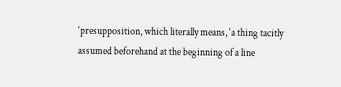‘presupposition, which literally means, ‘a thing tacitly assumed beforehand at the beginning of a line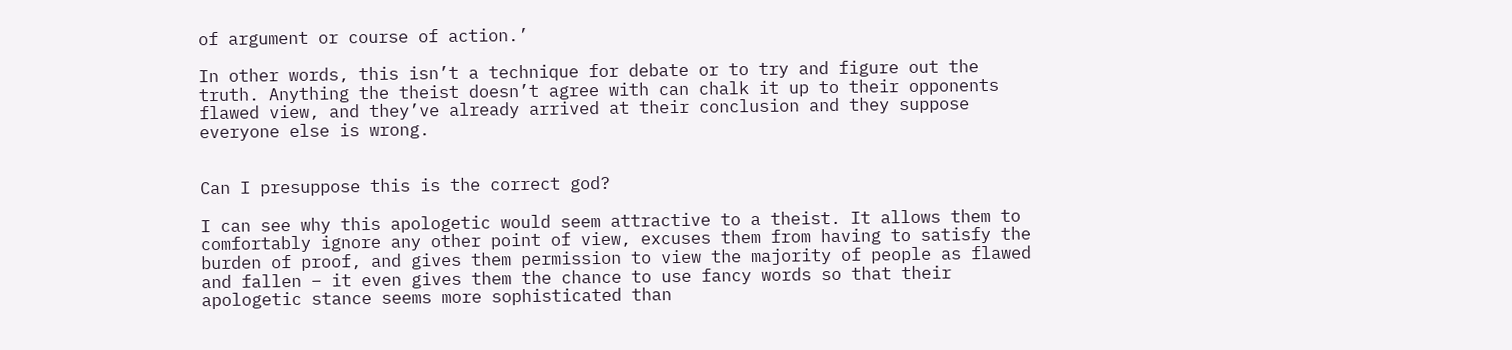of argument or course of action.’

In other words, this isn’t a technique for debate or to try and figure out the truth. Anything the theist doesn’t agree with can chalk it up to their opponents flawed view, and they’ve already arrived at their conclusion and they suppose everyone else is wrong.


Can I presuppose this is the correct god?

I can see why this apologetic would seem attractive to a theist. It allows them to comfortably ignore any other point of view, excuses them from having to satisfy the burden of proof, and gives them permission to view the majority of people as flawed and fallen – it even gives them the chance to use fancy words so that their apologetic stance seems more sophisticated than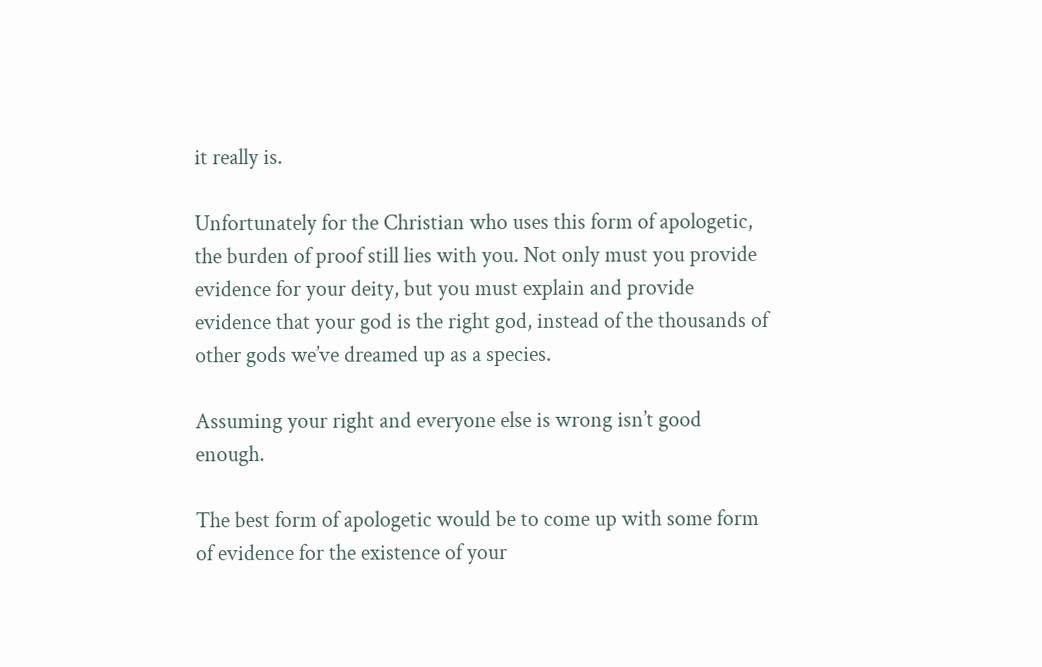it really is.

Unfortunately for the Christian who uses this form of apologetic, the burden of proof still lies with you. Not only must you provide evidence for your deity, but you must explain and provide evidence that your god is the right god, instead of the thousands of other gods we’ve dreamed up as a species.

Assuming your right and everyone else is wrong isn’t good enough.

The best form of apologetic would be to come up with some form of evidence for the existence of your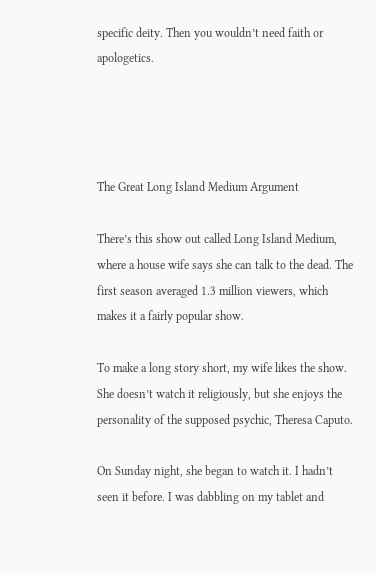specific deity. Then you wouldn’t need faith or apologetics.




The Great Long Island Medium Argument

There’s this show out called Long Island Medium, where a house wife says she can talk to the dead. The first season averaged 1.3 million viewers, which makes it a fairly popular show.

To make a long story short, my wife likes the show. She doesn’t watch it religiously, but she enjoys the personality of the supposed psychic, Theresa Caputo.

On Sunday night, she began to watch it. I hadn’t seen it before. I was dabbling on my tablet and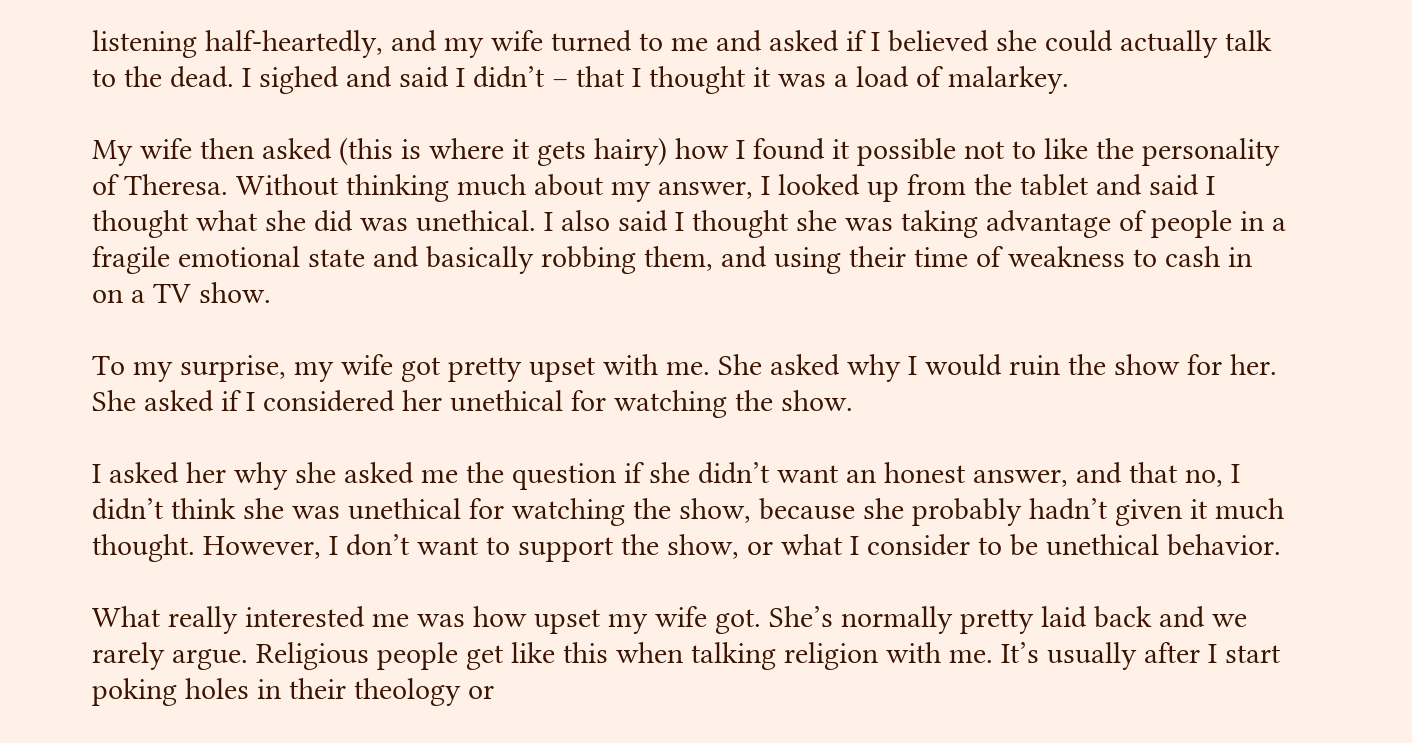listening half-heartedly, and my wife turned to me and asked if I believed she could actually talk to the dead. I sighed and said I didn’t – that I thought it was a load of malarkey.

My wife then asked (this is where it gets hairy) how I found it possible not to like the personality of Theresa. Without thinking much about my answer, I looked up from the tablet and said I thought what she did was unethical. I also said I thought she was taking advantage of people in a fragile emotional state and basically robbing them, and using their time of weakness to cash in on a TV show.

To my surprise, my wife got pretty upset with me. She asked why I would ruin the show for her. She asked if I considered her unethical for watching the show.

I asked her why she asked me the question if she didn’t want an honest answer, and that no, I didn’t think she was unethical for watching the show, because she probably hadn’t given it much thought. However, I don’t want to support the show, or what I consider to be unethical behavior.

What really interested me was how upset my wife got. She’s normally pretty laid back and we rarely argue. Religious people get like this when talking religion with me. It’s usually after I start poking holes in their theology or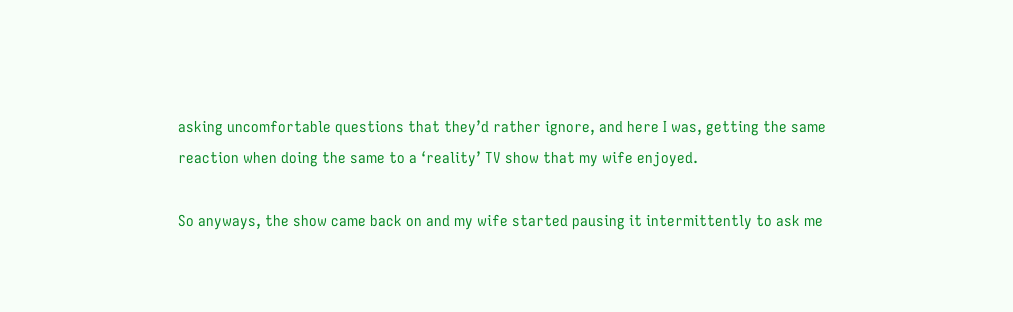asking uncomfortable questions that they’d rather ignore, and here I was, getting the same reaction when doing the same to a ‘reality’ TV show that my wife enjoyed.

So anyways, the show came back on and my wife started pausing it intermittently to ask me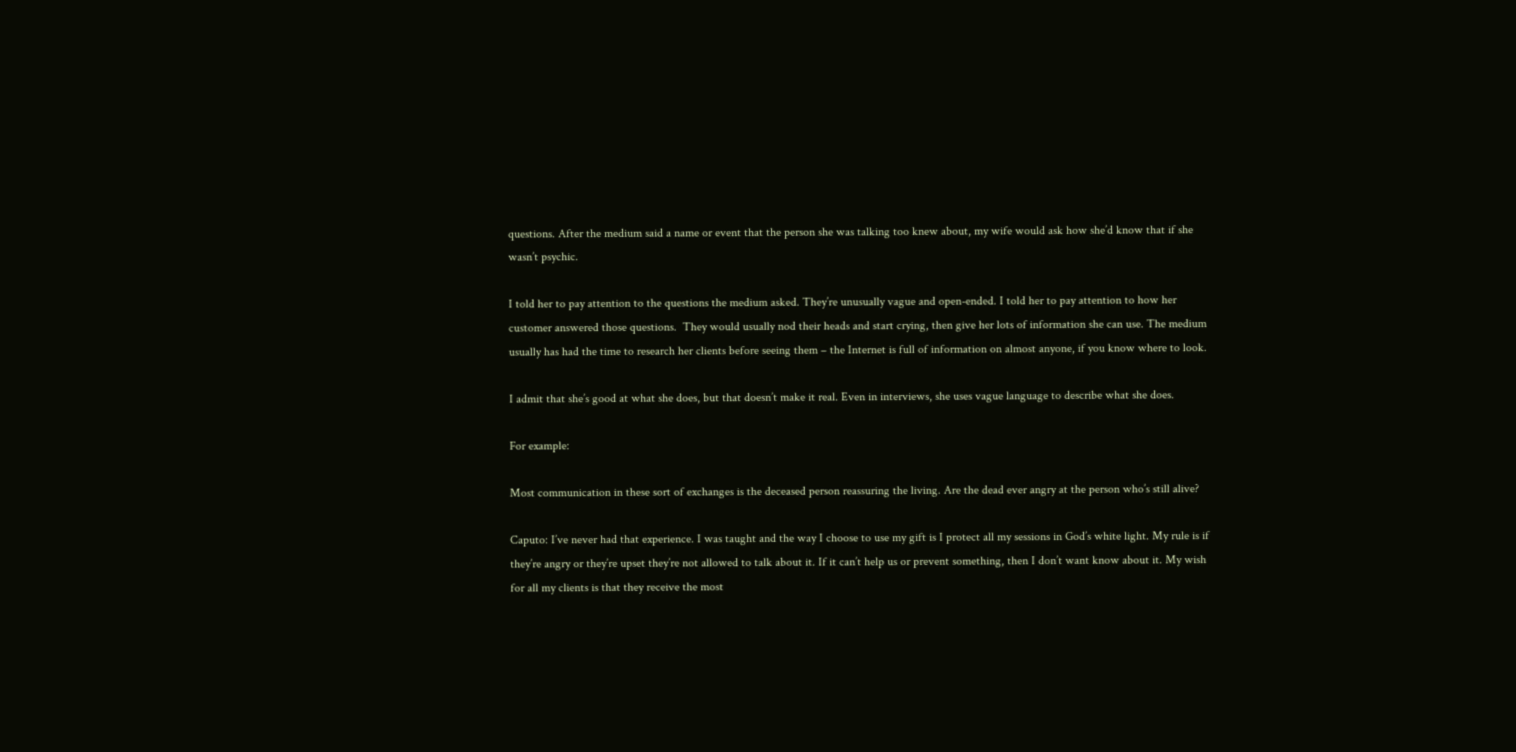questions. After the medium said a name or event that the person she was talking too knew about, my wife would ask how she’d know that if she wasn’t psychic.

I told her to pay attention to the questions the medium asked. They’re unusually vague and open-ended. I told her to pay attention to how her customer answered those questions.  They would usually nod their heads and start crying, then give her lots of information she can use. The medium usually has had the time to research her clients before seeing them – the Internet is full of information on almost anyone, if you know where to look.

I admit that she’s good at what she does, but that doesn’t make it real. Even in interviews, she uses vague language to describe what she does.

For example:

Most communication in these sort of exchanges is the deceased person reassuring the living. Are the dead ever angry at the person who’s still alive?

Caputo: I’ve never had that experience. I was taught and the way I choose to use my gift is I protect all my sessions in God’s white light. My rule is if they’re angry or they’re upset they’re not allowed to talk about it. If it can’t help us or prevent something, then I don’t want know about it. My wish for all my clients is that they receive the most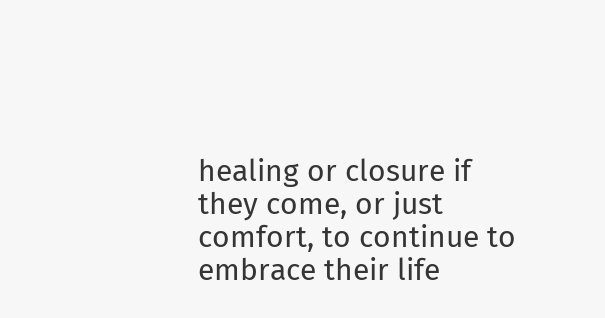healing or closure if they come, or just comfort, to continue to embrace their life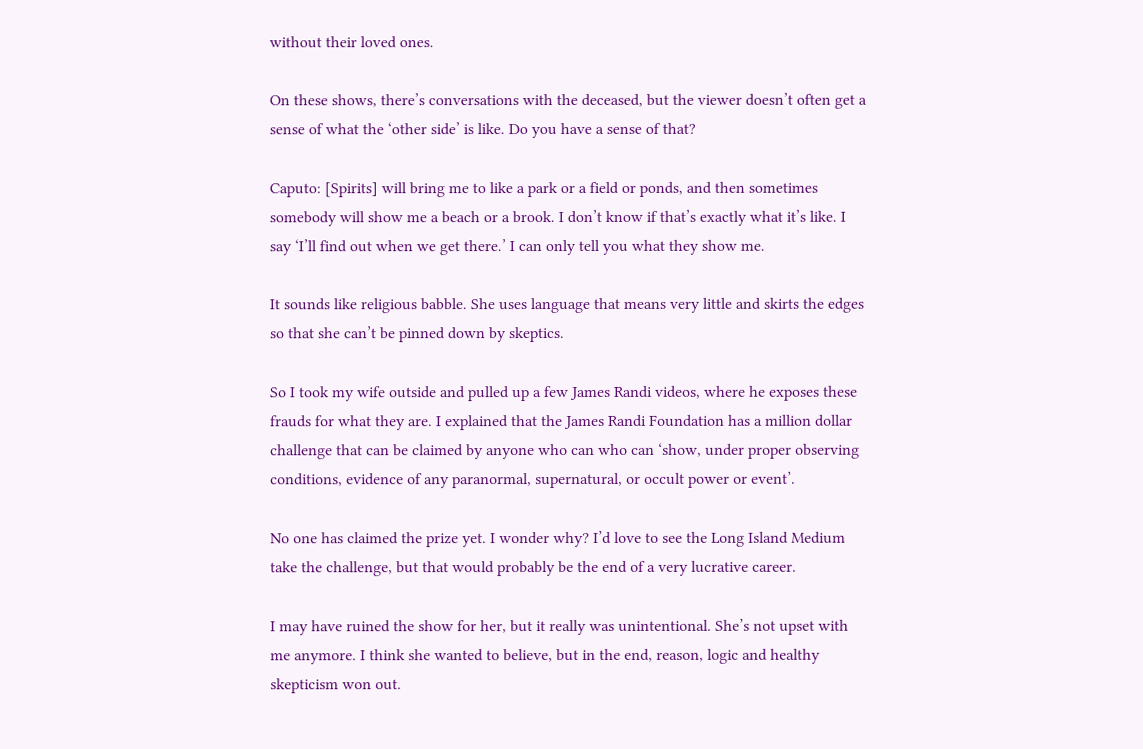without their loved ones.

On these shows, there’s conversations with the deceased, but the viewer doesn’t often get a sense of what the ‘other side’ is like. Do you have a sense of that?

Caputo: [Spirits] will bring me to like a park or a field or ponds, and then sometimes somebody will show me a beach or a brook. I don’t know if that’s exactly what it’s like. I say ‘I’ll find out when we get there.’ I can only tell you what they show me.

It sounds like religious babble. She uses language that means very little and skirts the edges so that she can’t be pinned down by skeptics.

So I took my wife outside and pulled up a few James Randi videos, where he exposes these frauds for what they are. I explained that the James Randi Foundation has a million dollar challenge that can be claimed by anyone who can who can ‘show, under proper observing conditions, evidence of any paranormal, supernatural, or occult power or event’.

No one has claimed the prize yet. I wonder why? I’d love to see the Long Island Medium take the challenge, but that would probably be the end of a very lucrative career.

I may have ruined the show for her, but it really was unintentional. She’s not upset with me anymore. I think she wanted to believe, but in the end, reason, logic and healthy skepticism won out.